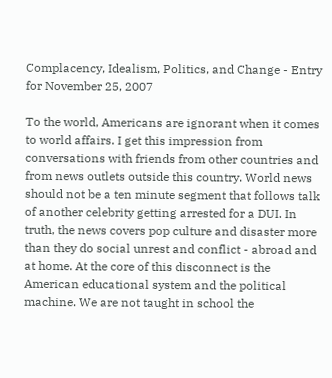Complacency, Idealism, Politics, and Change - Entry for November 25, 2007

To the world, Americans are ignorant when it comes to world affairs. I get this impression from conversations with friends from other countries and from news outlets outside this country. World news should not be a ten minute segment that follows talk of another celebrity getting arrested for a DUI. In truth, the news covers pop culture and disaster more than they do social unrest and conflict - abroad and at home. At the core of this disconnect is the American educational system and the political machine. We are not taught in school the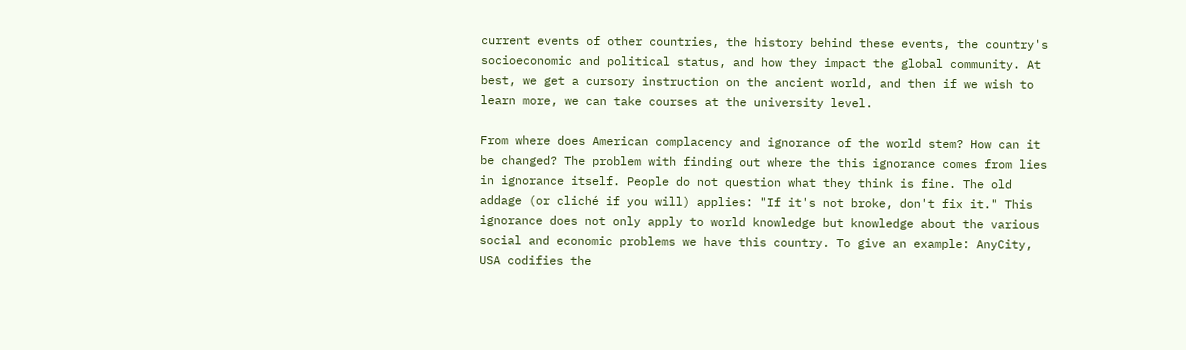current events of other countries, the history behind these events, the country's socioeconomic and political status, and how they impact the global community. At best, we get a cursory instruction on the ancient world, and then if we wish to learn more, we can take courses at the university level.

From where does American complacency and ignorance of the world stem? How can it be changed? The problem with finding out where the this ignorance comes from lies in ignorance itself. People do not question what they think is fine. The old addage (or cliché if you will) applies: "If it's not broke, don't fix it." This ignorance does not only apply to world knowledge but knowledge about the various social and economic problems we have this country. To give an example: AnyCity, USA codifies the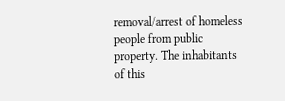removal/arrest of homeless people from public property. The inhabitants of this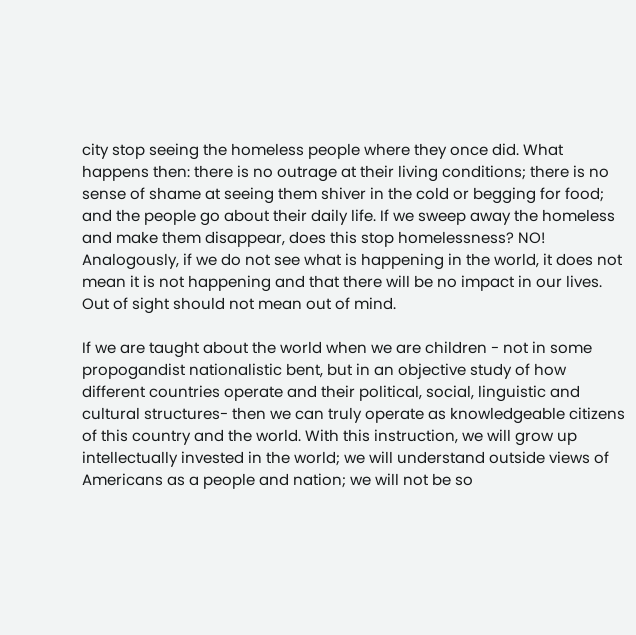city stop seeing the homeless people where they once did. What happens then: there is no outrage at their living conditions; there is no sense of shame at seeing them shiver in the cold or begging for food; and the people go about their daily life. If we sweep away the homeless and make them disappear, does this stop homelessness? NO! Analogously, if we do not see what is happening in the world, it does not mean it is not happening and that there will be no impact in our lives. Out of sight should not mean out of mind.

If we are taught about the world when we are children - not in some propogandist nationalistic bent, but in an objective study of how different countries operate and their political, social, linguistic and cultural structures- then we can truly operate as knowledgeable citizens of this country and the world. With this instruction, we will grow up intellectually invested in the world; we will understand outside views of Americans as a people and nation; we will not be so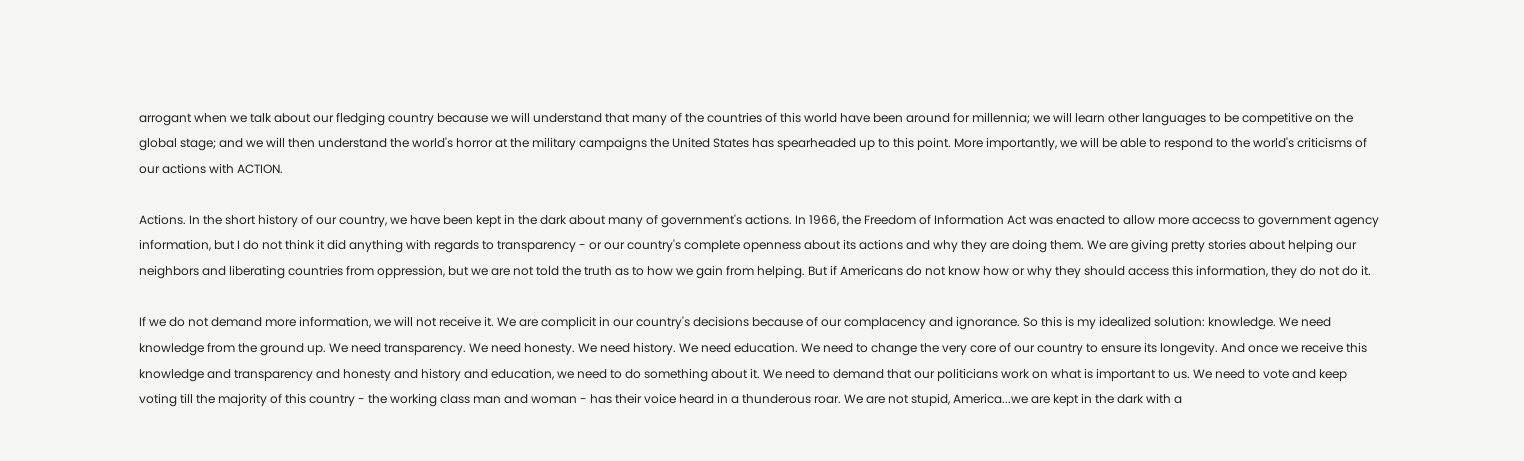arrogant when we talk about our fledging country because we will understand that many of the countries of this world have been around for millennia; we will learn other languages to be competitive on the global stage; and we will then understand the world's horror at the military campaigns the United States has spearheaded up to this point. More importantly, we will be able to respond to the world's criticisms of our actions with ACTION.

Actions. In the short history of our country, we have been kept in the dark about many of government's actions. In 1966, the Freedom of Information Act was enacted to allow more accecss to government agency information, but I do not think it did anything with regards to transparency - or our country's complete openness about its actions and why they are doing them. We are giving pretty stories about helping our neighbors and liberating countries from oppression, but we are not told the truth as to how we gain from helping. But if Americans do not know how or why they should access this information, they do not do it.

If we do not demand more information, we will not receive it. We are complicit in our country's decisions because of our complacency and ignorance. So this is my idealized solution: knowledge. We need knowledge from the ground up. We need transparency. We need honesty. We need history. We need education. We need to change the very core of our country to ensure its longevity. And once we receive this knowledge and transparency and honesty and history and education, we need to do something about it. We need to demand that our politicians work on what is important to us. We need to vote and keep voting till the majority of this country - the working class man and woman - has their voice heard in a thunderous roar. We are not stupid, America...we are kept in the dark with a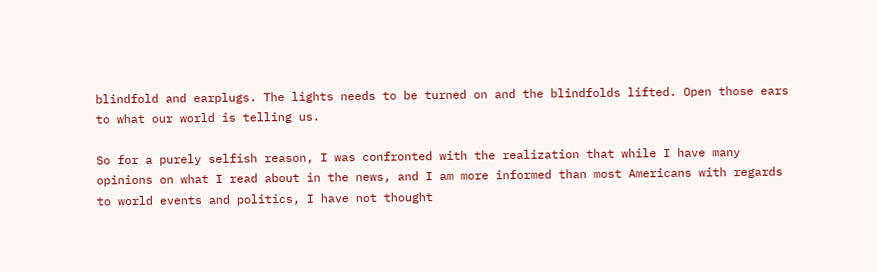blindfold and earplugs. The lights needs to be turned on and the blindfolds lifted. Open those ears to what our world is telling us.

So for a purely selfish reason, I was confronted with the realization that while I have many opinions on what I read about in the news, and I am more informed than most Americans with regards to world events and politics, I have not thought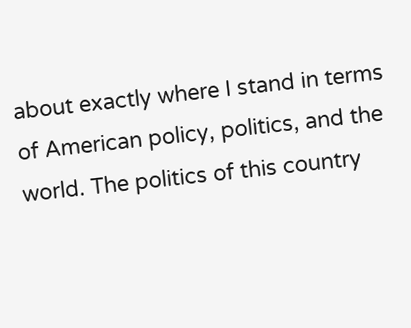about exactly where I stand in terms of American policy, politics, and the world. The politics of this country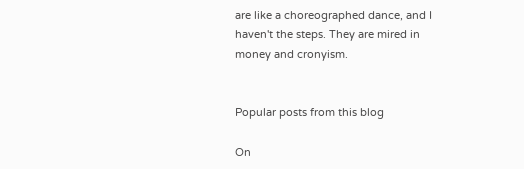are like a choreographed dance, and I haven't the steps. They are mired in money and cronyism.


Popular posts from this blog

On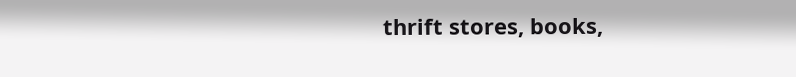thrift stores, books,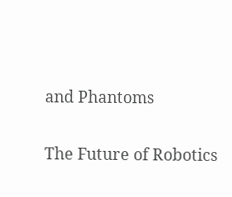and Phantoms

The Future of Robotics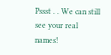Pssst . . We can still see your real names!